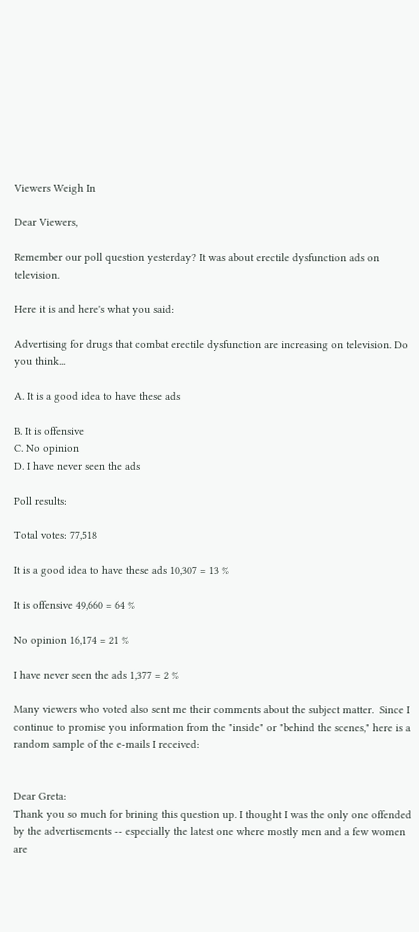Viewers Weigh In

Dear Viewers,

Remember our poll question yesterday? It was about erectile dysfunction ads on television.

Here it is and here's what you said:

Advertising for drugs that combat erectile dysfunction are increasing on television. Do you think...

A. It is a good idea to have these ads

B. It is offensive
C. No opinion
D. I have never seen the ads

Poll results:

Total votes: 77,518

It is a good idea to have these ads 10,307 = 13 %

It is offensive 49,660 = 64 %

No opinion 16,174 = 21 %

I have never seen the ads 1,377 = 2 %

Many viewers who voted also sent me their comments about the subject matter.  Since I continue to promise you information from the "inside" or "behind the scenes," here is a random sample of the e-mails I received:


Dear Greta:
Thank you so much for brining this question up. I thought I was the only one offended by the advertisements -- especially the latest one where mostly men and a few women are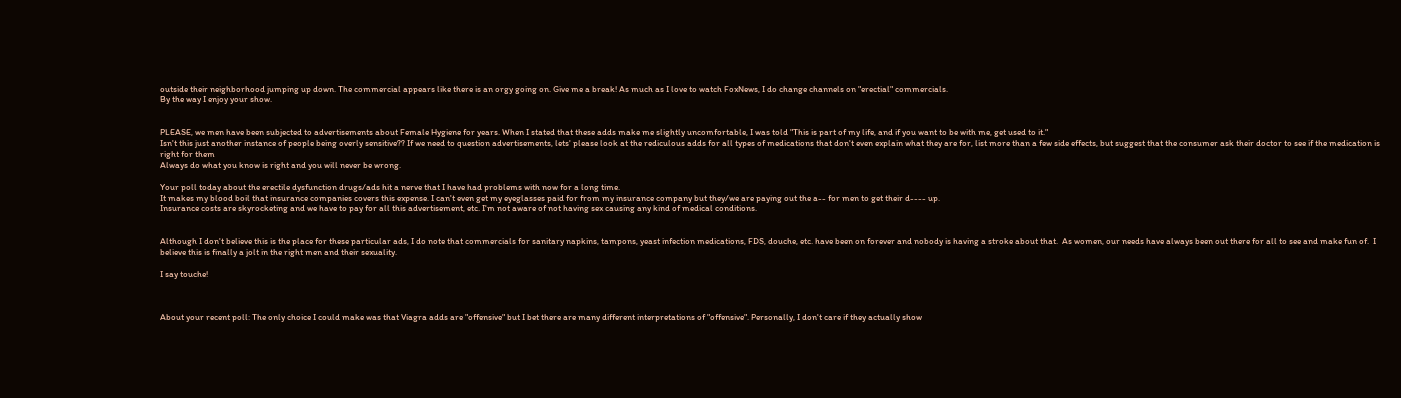outside their neighborhood jumping up down. The commercial appears like there is an orgy going on. Give me a break! As much as I love to watch FoxNews, I do change channels on "erectial" commercials.
By the way I enjoy your show.


PLEASE, we men have been subjected to advertisements about Female Hygiene for years. When I stated that these adds make me slightly uncomfortable, I was told "This is part of my life, and if you want to be with me, get used to it."
Isn't this just another instance of people being overly sensitive?? If we need to question advertisements, lets' please look at the rediculous adds for all types of medications that don't even explain what they are for, list more than a few side effects, but suggest that the consumer ask their doctor to see if the medication is right for them
Always do what you know is right and you will never be wrong.

Your poll today about the erectile dysfunction drugs/ads hit a nerve that I have had problems with now for a long time.
It makes my blood boil that insurance companies covers this expense. I can't even get my eyeglasses paid for from my insurance company but they/we are paying out the a-- for men to get their d---- up.
Insurance costs are skyrocketing and we have to pay for all this advertisement, etc. I'm not aware of not having sex causing any kind of medical conditions.


Although I don't believe this is the place for these particular ads, I do note that commercials for sanitary napkins, tampons, yeast infection medications, FDS, douche, etc. have been on forever and nobody is having a stroke about that.  As women, our needs have always been out there for all to see and make fun of.  I believe this is finally a jolt in the right men and their sexuality.

I say touche!



About your recent poll: The only choice I could make was that Viagra adds are "offensive" but I bet there are many different interpretations of "offensive". Personally, I don't care if they actually show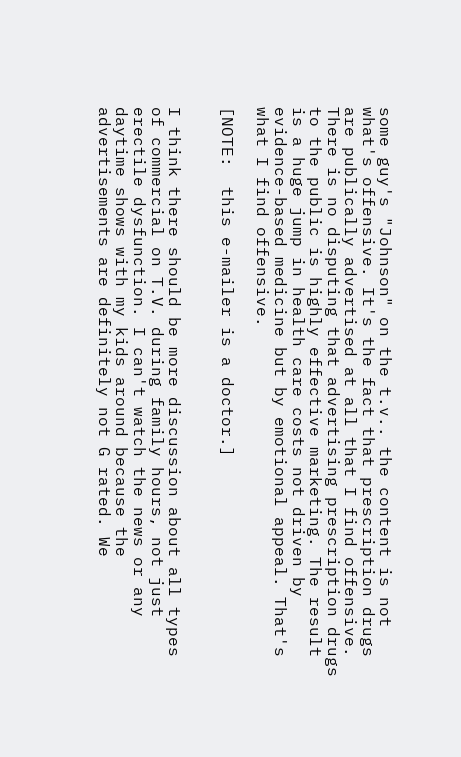some guy's "Johnson" on the t.v.. the content is not what's offensive. It's the fact that prescription drugs are publically advertised at all that I find offensive. There is no disputing that advertising prescription drugs to the public is highly effective marketing. The result is a huge jump in health care costs not driven by evidence-based medicine but by emotional appeal. That's what I find offensive.

[NOTE:  this e-mailer is a doctor.]


I think there should be more discussion about all types of commercial on T.V. during family hours, not just erectile dysfunction. I can't watch the news or any daytime shows with my kids around because the advertisements are definitely not G rated. We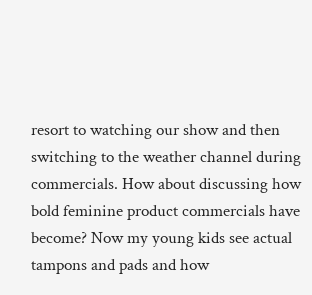resort to watching our show and then switching to the weather channel during commercials. How about discussing how bold feminine product commercials have become? Now my young kids see actual tampons and pads and how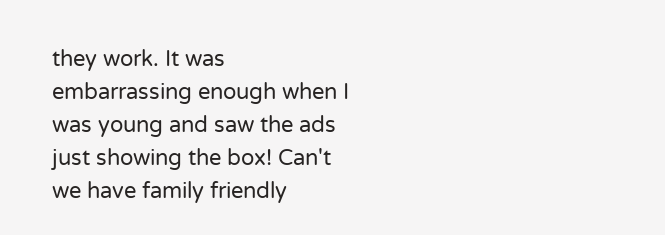they work. It was embarrassing enough when I was young and saw the ads just showing the box! Can't we have family friendly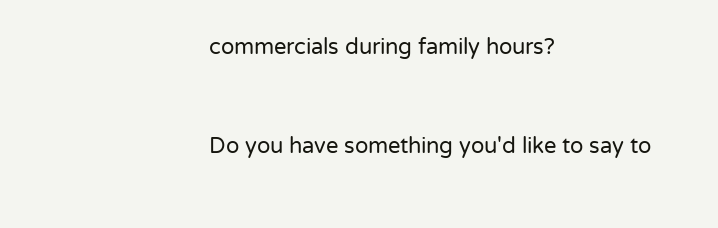commercials during family hours?


Do you have something you'd like to say to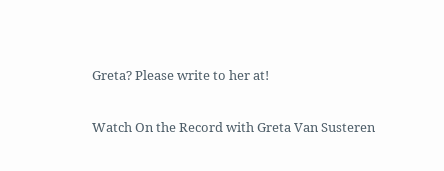Greta? Please write to her at!

Watch On the Record with Greta Van Susteren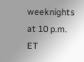weeknights at 10 p.m. ET